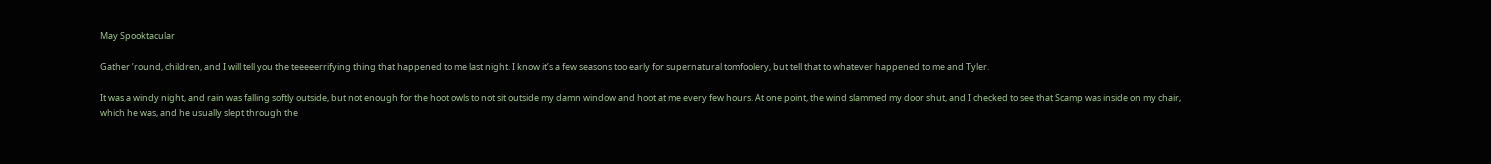May Spooktacular

Gather ’round, children, and I will tell you the teeeeerrifying thing that happened to me last night. I know it’s a few seasons too early for supernatural tomfoolery, but tell that to whatever happened to me and Tyler.

It was a windy night, and rain was falling softly outside, but not enough for the hoot owls to not sit outside my damn window and hoot at me every few hours. At one point, the wind slammed my door shut, and I checked to see that Scamp was inside on my chair, which he was, and he usually slept through the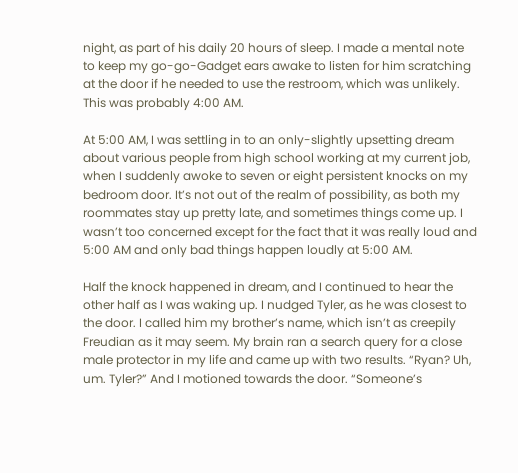night, as part of his daily 20 hours of sleep. I made a mental note to keep my go-go-Gadget ears awake to listen for him scratching at the door if he needed to use the restroom, which was unlikely. This was probably 4:00 AM.

At 5:00 AM, I was settling in to an only-slightly upsetting dream about various people from high school working at my current job, when I suddenly awoke to seven or eight persistent knocks on my bedroom door. It’s not out of the realm of possibility, as both my roommates stay up pretty late, and sometimes things come up. I wasn’t too concerned except for the fact that it was really loud and 5:00 AM and only bad things happen loudly at 5:00 AM.

Half the knock happened in dream, and I continued to hear the other half as I was waking up. I nudged Tyler, as he was closest to the door. I called him my brother’s name, which isn’t as creepily Freudian as it may seem. My brain ran a search query for a close male protector in my life and came up with two results. “Ryan? Uh, um. Tyler?” And I motioned towards the door. “Someone’s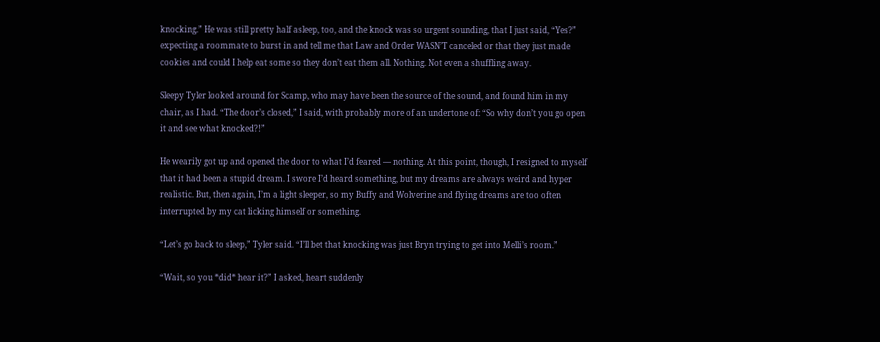knocking.” He was still pretty half asleep, too, and the knock was so urgent sounding, that I just said, “Yes?” expecting a roommate to burst in and tell me that Law and Order WASN’T canceled or that they just made cookies and could I help eat some so they don’t eat them all. Nothing. Not even a shuffling away.

Sleepy Tyler looked around for Scamp, who may have been the source of the sound, and found him in my chair, as I had. “The door’s closed,” I said, with probably more of an undertone of: “So why don’t you go open it and see what knocked?!”

He wearily got up and opened the door to what I’d feared — nothing. At this point, though, I resigned to myself that it had been a stupid dream. I swore I’d heard something, but my dreams are always weird and hyper realistic. But, then again, I’m a light sleeper, so my Buffy and Wolverine and flying dreams are too often interrupted by my cat licking himself or something.

“Let’s go back to sleep,” Tyler said. “I’ll bet that knocking was just Bryn trying to get into Melli’s room.”

“Wait, so you *did* hear it?” I asked, heart suddenly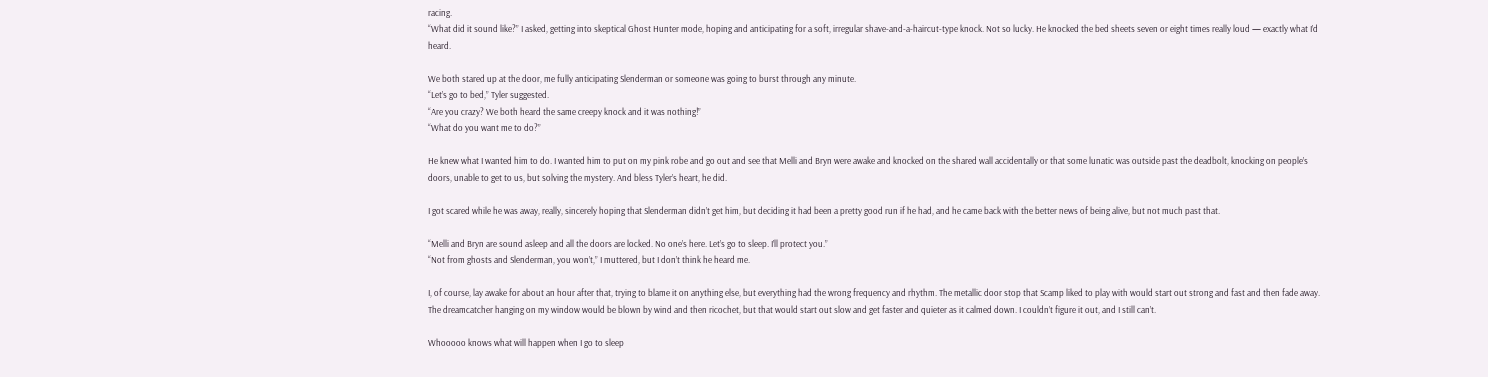racing.
“What did it sound like?” I asked, getting into skeptical Ghost Hunter mode, hoping and anticipating for a soft, irregular shave-and-a-haircut-type knock. Not so lucky. He knocked the bed sheets seven or eight times really loud — exactly what I’d heard.

We both stared up at the door, me fully anticipating Slenderman or someone was going to burst through any minute.
“Let’s go to bed,” Tyler suggested.
“Are you crazy? We both heard the same creepy knock and it was nothing!”
“What do you want me to do?”

He knew what I wanted him to do. I wanted him to put on my pink robe and go out and see that Melli and Bryn were awake and knocked on the shared wall accidentally or that some lunatic was outside past the deadbolt, knocking on people’s doors, unable to get to us, but solving the mystery. And bless Tyler’s heart, he did.

I got scared while he was away, really, sincerely hoping that Slenderman didn’t get him, but deciding it had been a pretty good run if he had, and he came back with the better news of being alive, but not much past that.

“Melli and Bryn are sound asleep and all the doors are locked. No one’s here. Let’s go to sleep. I’ll protect you.”
“Not from ghosts and Slenderman, you won’t,” I muttered, but I don’t think he heard me.

I, of course, lay awake for about an hour after that, trying to blame it on anything else, but everything had the wrong frequency and rhythm. The metallic door stop that Scamp liked to play with would start out strong and fast and then fade away. The dreamcatcher hanging on my window would be blown by wind and then ricochet, but that would start out slow and get faster and quieter as it calmed down. I couldn’t figure it out, and I still can’t.

Whooooo knows what will happen when I go to sleep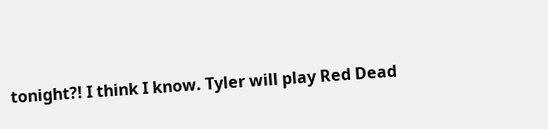tonight?! I think I know. Tyler will play Red Dead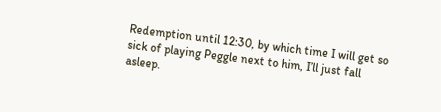Redemption until 12:30, by which time I will get so sick of playing Peggle next to him, I’ll just fall asleep.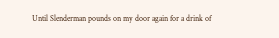Until Slenderman pounds on my door again for a drink of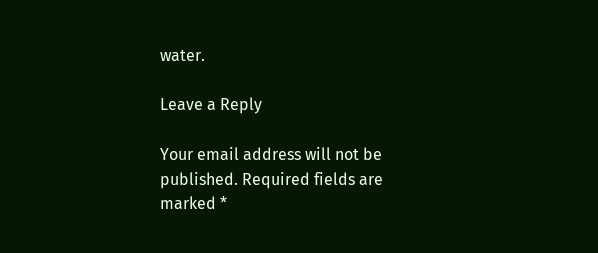water.

Leave a Reply

Your email address will not be published. Required fields are marked *